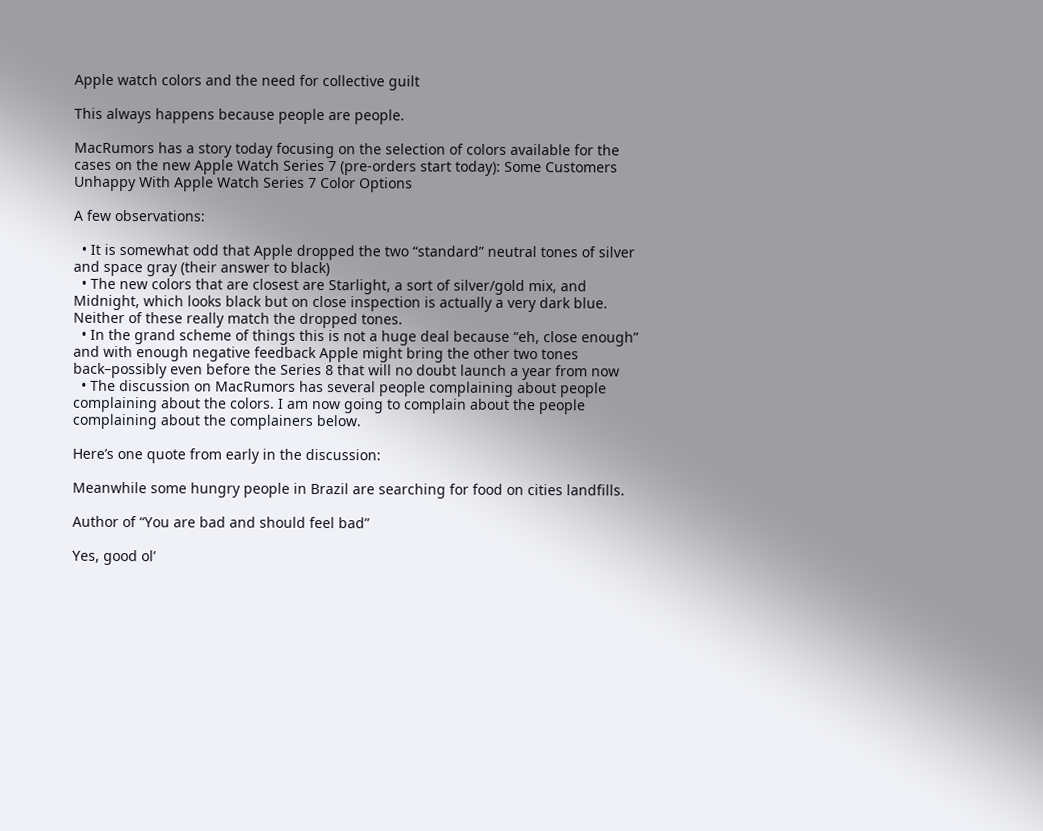Apple watch colors and the need for collective guilt

This always happens because people are people.

MacRumors has a story today focusing on the selection of colors available for the cases on the new Apple Watch Series 7 (pre-orders start today): Some Customers Unhappy With Apple Watch Series 7 Color Options

A few observations:

  • It is somewhat odd that Apple dropped the two “standard” neutral tones of silver and space gray (their answer to black)
  • The new colors that are closest are Starlight, a sort of silver/gold mix, and Midnight, which looks black but on close inspection is actually a very dark blue. Neither of these really match the dropped tones.
  • In the grand scheme of things this is not a huge deal because “eh, close enough” and with enough negative feedback Apple might bring the other two tones back–possibly even before the Series 8 that will no doubt launch a year from now
  • The discussion on MacRumors has several people complaining about people complaining about the colors. I am now going to complain about the people complaining about the complainers below.

Here’s one quote from early in the discussion:

Meanwhile some hungry people in Brazil are searching for food on cities landfills.

Author of “You are bad and should feel bad”

Yes, good ol’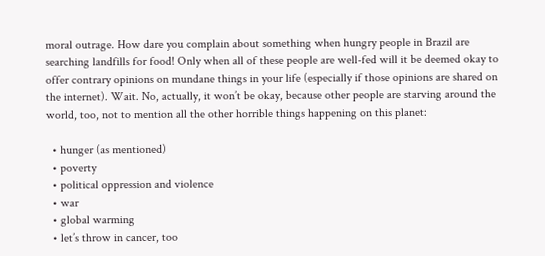moral outrage. How dare you complain about something when hungry people in Brazil are searching landfills for food! Only when all of these people are well-fed will it be deemed okay to offer contrary opinions on mundane things in your life (especially if those opinions are shared on the internet). Wait. No, actually, it won’t be okay, because other people are starving around the world, too, not to mention all the other horrible things happening on this planet:

  • hunger (as mentioned)
  • poverty
  • political oppression and violence
  • war
  • global warming
  • let’s throw in cancer, too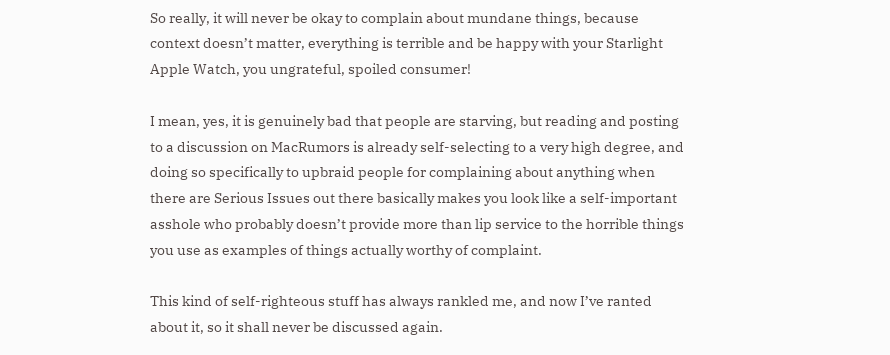So really, it will never be okay to complain about mundane things, because context doesn’t matter, everything is terrible and be happy with your Starlight Apple Watch, you ungrateful, spoiled consumer!

I mean, yes, it is genuinely bad that people are starving, but reading and posting to a discussion on MacRumors is already self-selecting to a very high degree, and doing so specifically to upbraid people for complaining about anything when there are Serious Issues out there basically makes you look like a self-important asshole who probably doesn’t provide more than lip service to the horrible things you use as examples of things actually worthy of complaint.

This kind of self-righteous stuff has always rankled me, and now I’ve ranted about it, so it shall never be discussed again.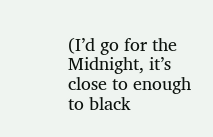(I’d go for the Midnight, it’s close to enough to black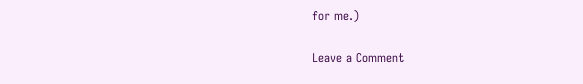for me.)

Leave a Comment